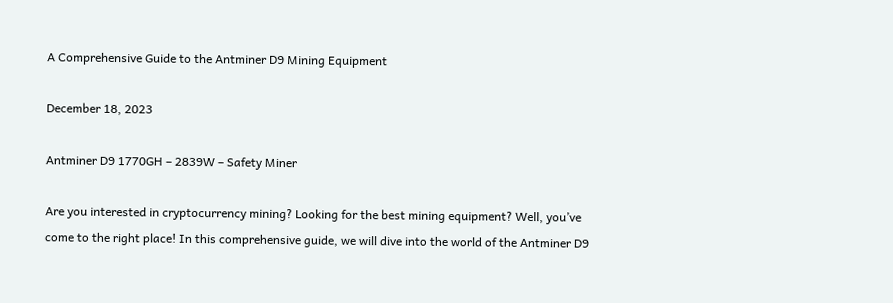A Comprehensive Guide to the Antminer D9 Mining Equipment

December 18, 2023

Antminer D9 1770GH – 2839W – Safety Miner

Are you interested in cryptocurrency mining? Looking for the best mining equipment? Well, you’ve come to the right place! In this comprehensive guide, we will dive into the world of the Antminer D9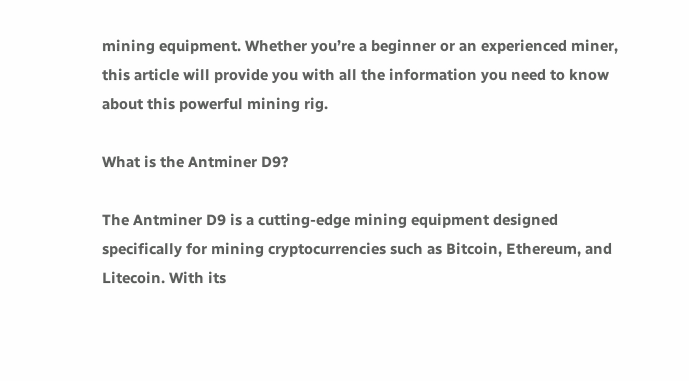mining equipment. Whether you’re a beginner or an experienced miner, this article will provide you with all the information you need to know about this powerful mining rig.

What is the Antminer D9?

The Antminer D9 is a cutting-edge mining equipment designed specifically for mining cryptocurrencies such as Bitcoin, Ethereum, and Litecoin. With its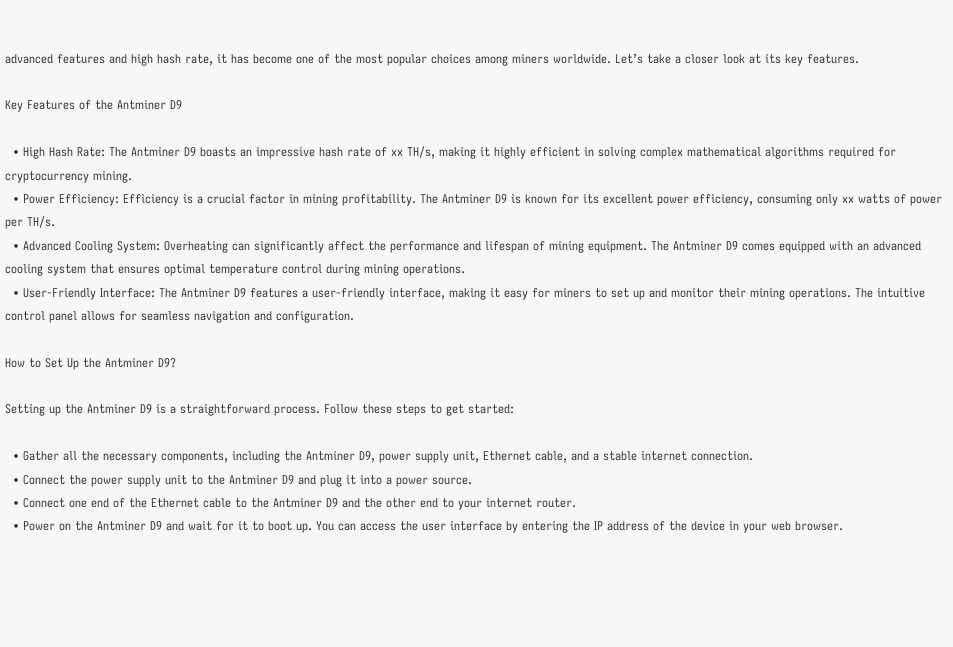advanced features and high hash rate, it has become one of the most popular choices among miners worldwide. Let’s take a closer look at its key features.

Key Features of the Antminer D9

  • High Hash Rate: The Antminer D9 boasts an impressive hash rate of xx TH/s, making it highly efficient in solving complex mathematical algorithms required for cryptocurrency mining.
  • Power Efficiency: Efficiency is a crucial factor in mining profitability. The Antminer D9 is known for its excellent power efficiency, consuming only xx watts of power per TH/s.
  • Advanced Cooling System: Overheating can significantly affect the performance and lifespan of mining equipment. The Antminer D9 comes equipped with an advanced cooling system that ensures optimal temperature control during mining operations.
  • User-Friendly Interface: The Antminer D9 features a user-friendly interface, making it easy for miners to set up and monitor their mining operations. The intuitive control panel allows for seamless navigation and configuration.

How to Set Up the Antminer D9?

Setting up the Antminer D9 is a straightforward process. Follow these steps to get started:

  • Gather all the necessary components, including the Antminer D9, power supply unit, Ethernet cable, and a stable internet connection.
  • Connect the power supply unit to the Antminer D9 and plug it into a power source.
  • Connect one end of the Ethernet cable to the Antminer D9 and the other end to your internet router.
  • Power on the Antminer D9 and wait for it to boot up. You can access the user interface by entering the IP address of the device in your web browser.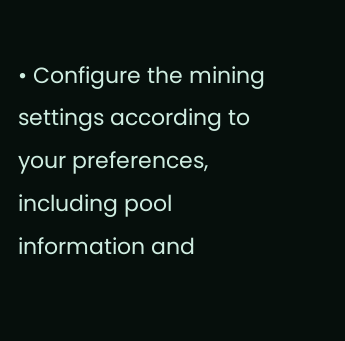• Configure the mining settings according to your preferences, including pool information and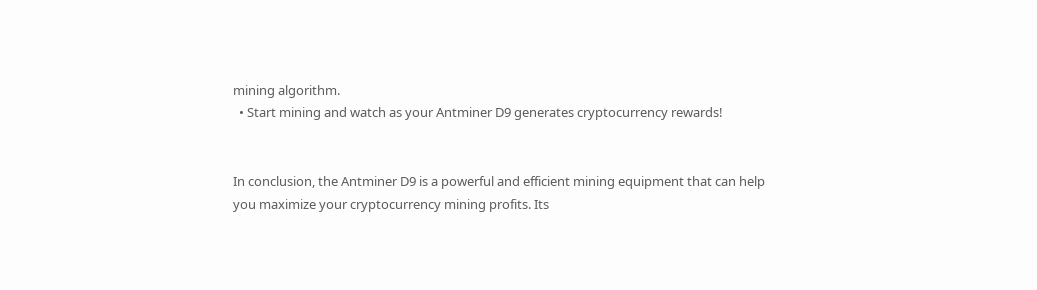mining algorithm.
  • Start mining and watch as your Antminer D9 generates cryptocurrency rewards!


In conclusion, the Antminer D9 is a powerful and efficient mining equipment that can help you maximize your cryptocurrency mining profits. Its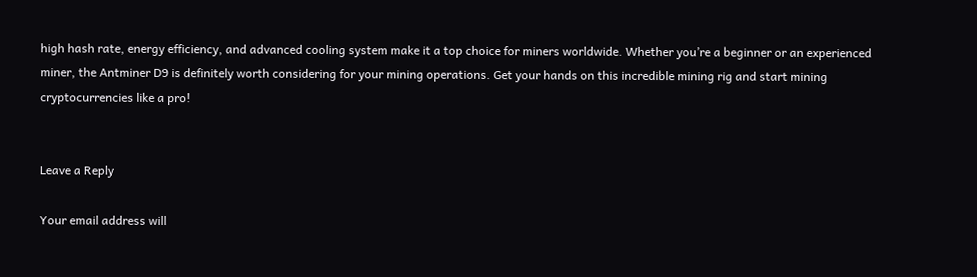high hash rate, energy efficiency, and advanced cooling system make it a top choice for miners worldwide. Whether you’re a beginner or an experienced miner, the Antminer D9 is definitely worth considering for your mining operations. Get your hands on this incredible mining rig and start mining cryptocurrencies like a pro!


Leave a Reply

Your email address will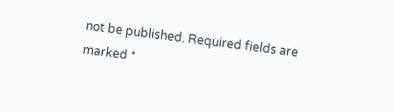not be published. Required fields are marked *